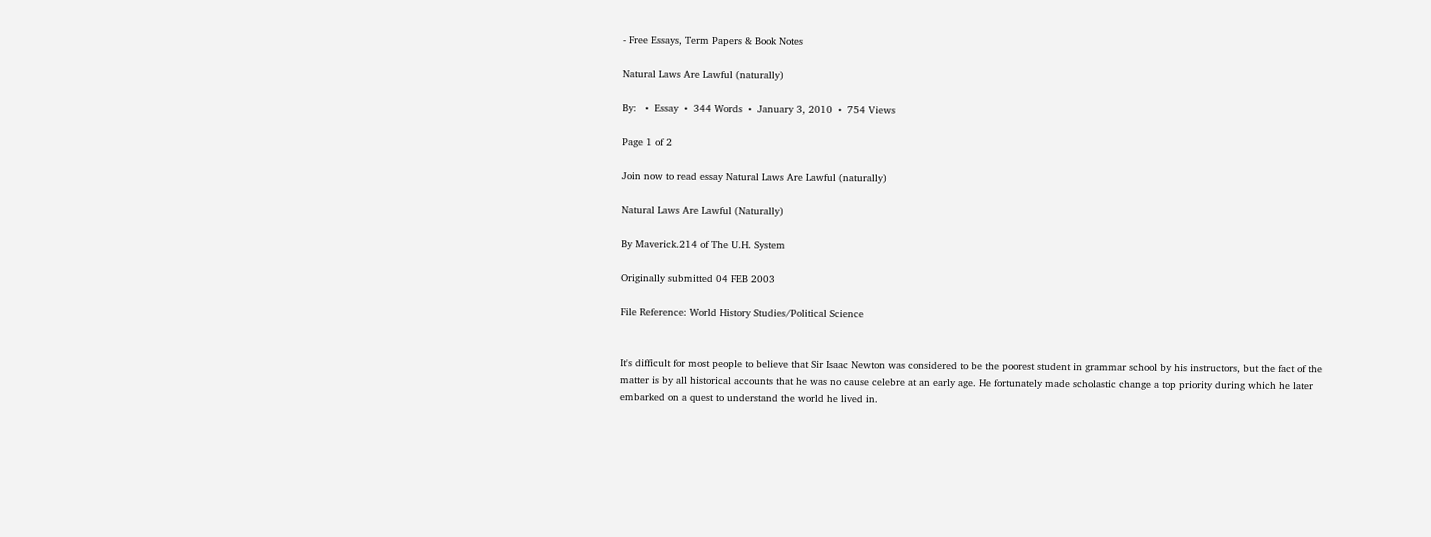- Free Essays, Term Papers & Book Notes

Natural Laws Are Lawful (naturally)

By:   •  Essay  •  344 Words  •  January 3, 2010  •  754 Views

Page 1 of 2

Join now to read essay Natural Laws Are Lawful (naturally)

Natural Laws Are Lawful (Naturally)

By Maverick.214 of The U.H. System

Originally submitted 04 FEB 2003

File Reference: World History Studies/Political Science


It's difficult for most people to believe that Sir Isaac Newton was considered to be the poorest student in grammar school by his instructors, but the fact of the matter is by all historical accounts that he was no cause celebre at an early age. He fortunately made scholastic change a top priority during which he later embarked on a quest to understand the world he lived in.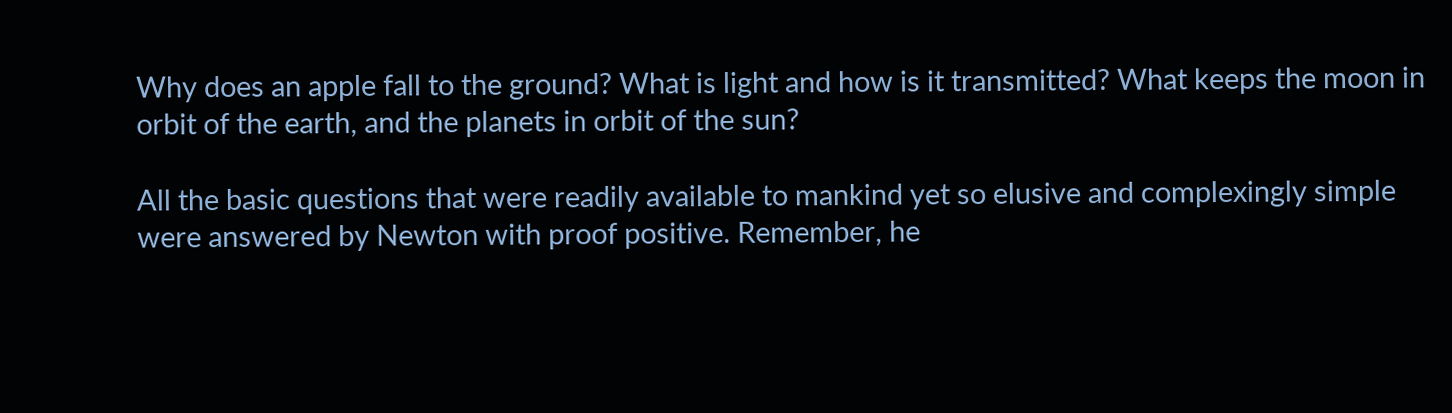Why does an apple fall to the ground? What is light and how is it transmitted? What keeps the moon in orbit of the earth, and the planets in orbit of the sun?

All the basic questions that were readily available to mankind yet so elusive and complexingly simple were answered by Newton with proof positive. Remember, he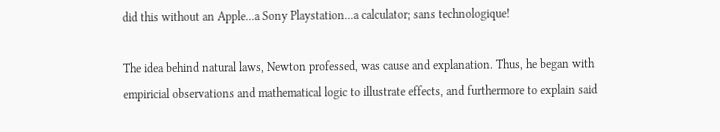did this without an Apple...a Sony Playstation...a calculator; sans technologique!

The idea behind natural laws, Newton professed, was cause and explanation. Thus, he began with empiricial observations and mathematical logic to illustrate effects, and furthermore to explain said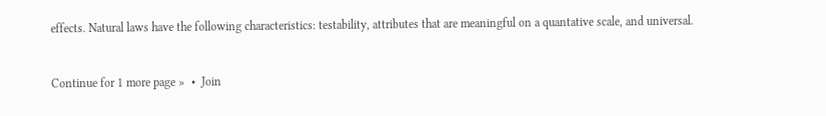effects. Natural laws have the following characteristics: testability, attributes that are meaningful on a quantative scale, and universal.


Continue for 1 more page »  •  Join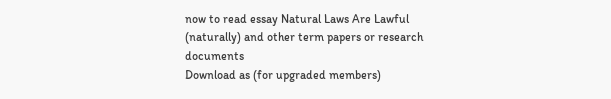now to read essay Natural Laws Are Lawful (naturally) and other term papers or research documents
Download as (for upgraded members)